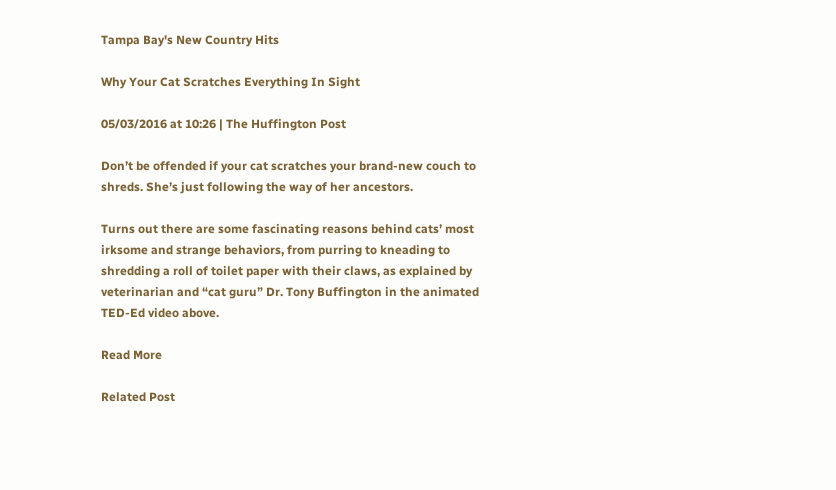Tampa Bay's New Country Hits

Why Your Cat Scratches Everything In Sight

05/03/2016 at 10:26 | The Huffington Post

Don’t be offended if your cat scratches your brand-new couch to shreds. She’s just following the way of her ancestors.

Turns out there are some fascinating reasons behind cats’ most irksome and strange behaviors, from purring to kneading to shredding a roll of toilet paper with their claws, as explained by veterinarian and “cat guru” Dr. Tony Buffington in the animated TED-Ed video above.

Read More

Related Post